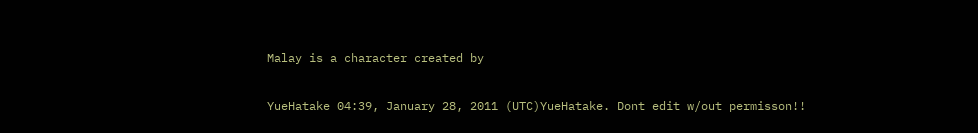Malay is a character created by

YueHatake 04:39, January 28, 2011 (UTC)YueHatake. Dont edit w/out permisson!!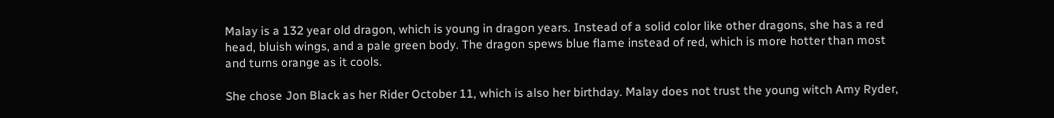Malay is a 132 year old dragon, which is young in dragon years. Instead of a solid color like other dragons, she has a red head, bluish wings, and a pale green body. The dragon spews blue flame instead of red, which is more hotter than most and turns orange as it cools.

She chose Jon Black as her Rider October 11, which is also her birthday. Malay does not trust the young witch Amy Ryder,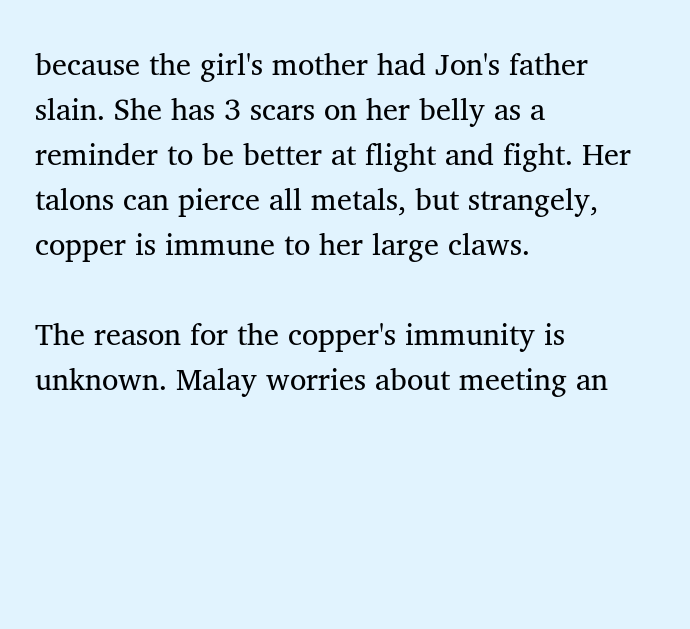because the girl's mother had Jon's father slain. She has 3 scars on her belly as a reminder to be better at flight and fight. Her talons can pierce all metals, but strangely, copper is immune to her large claws.

The reason for the copper's immunity is unknown. Malay worries about meeting an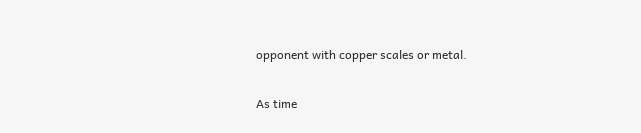opponent with copper scales or metal.

As time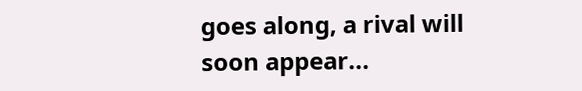goes along, a rival will soon appear...